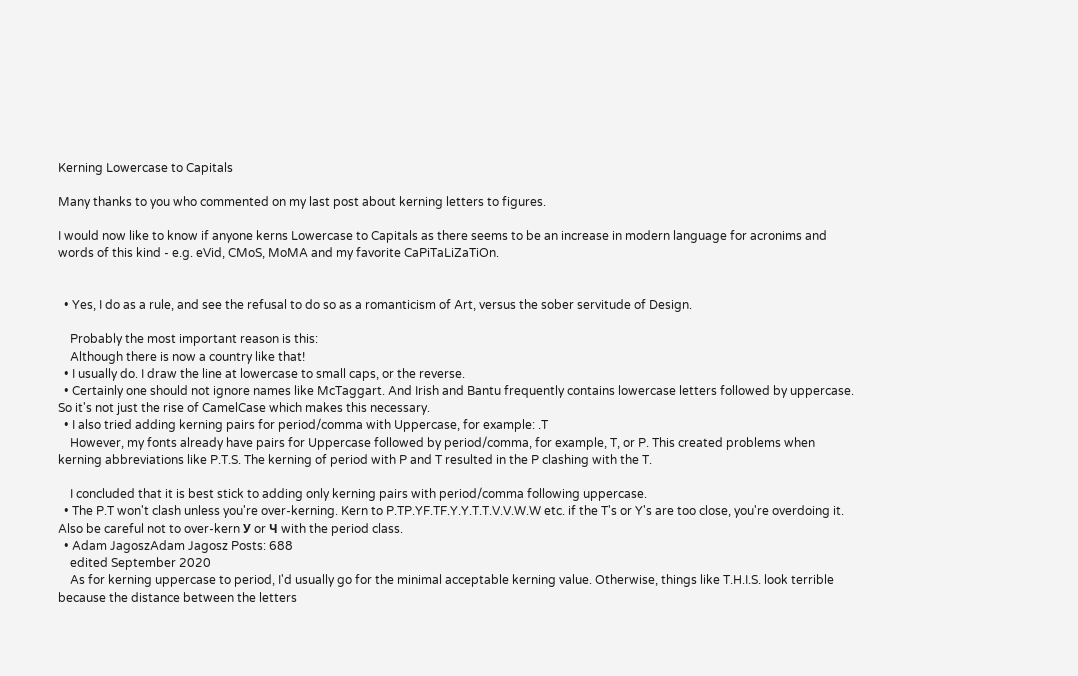Kerning Lowercase to Capitals

Many thanks to you who commented on my last post about kerning letters to figures.

I would now like to know if anyone kerns Lowercase to Capitals as there seems to be an increase in modern language for acronims and words of this kind - e.g. eVid, CMoS, MoMA and my favorite CaPiTaLiZaTiOn.


  • Yes, I do as a rule, and see the refusal to do so as a romanticism of Art, versus the sober servitude of Design.

    Probably the most important reason is this:
    Although there is now a country like that!
  • I usually do. I draw the line at lowercase to small caps, or the reverse.
  • Certainly one should not ignore names like McTaggart. And Irish and Bantu frequently contains lowercase letters followed by uppercase. So it's not just the rise of CamelCase which makes this necessary.
  • I also tried adding kerning pairs for period/comma with Uppercase, for example: .T
    However, my fonts already have pairs for Uppercase followed by period/comma, for example, T, or P. This created problems when kerning abbreviations like P.T.S. The kerning of period with P and T resulted in the P clashing with the T.

    I concluded that it is best stick to adding only kerning pairs with period/comma following uppercase.
  • The P.T won't clash unless you're over-kerning. Kern to P.TP.YF.TF.Y.Y.T.T.V.V.W.W etc. if the T's or Y's are too close, you're overdoing it. Also be careful not to over-kern У or Ч with the period class.
  • Adam JagoszAdam Jagosz Posts: 688
    edited September 2020
    As for kerning uppercase to period, I'd usually go for the minimal acceptable kerning value. Otherwise, things like T.H.I.S. look terrible because the distance between the letters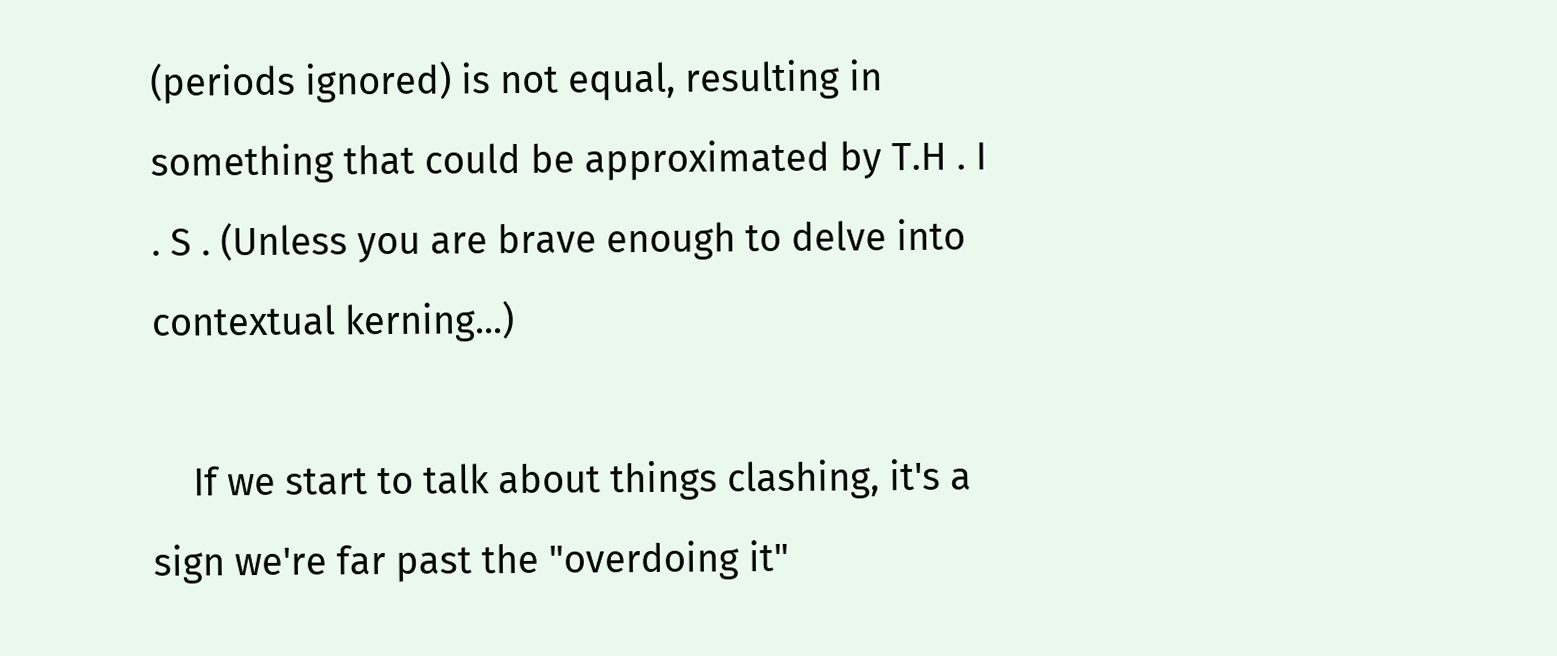(periods ignored) is not equal, resulting in something that could be approximated by T.H . I . S . (Unless you are brave enough to delve into contextual kerning...)

    If we start to talk about things clashing, it's a sign we're far past the "overdoing it"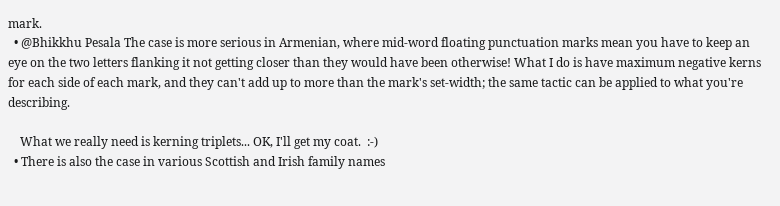mark.
  • @Bhikkhu Pesala The case is more serious in Armenian, where mid-word floating punctuation marks mean you have to keep an eye on the two letters flanking it not getting closer than they would have been otherwise! What I do is have maximum negative kerns for each side of each mark, and they can't add up to more than the mark's set-width; the same tactic can be applied to what you're describing.

    What we really need is kerning triplets... OK, I'll get my coat.  :-)
  • There is also the case in various Scottish and Irish family names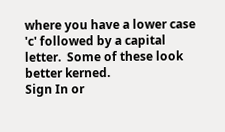where you have a lower case 'c' followed by a capital letter.  Some of these look better kerned.
Sign In or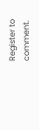Register to comment.